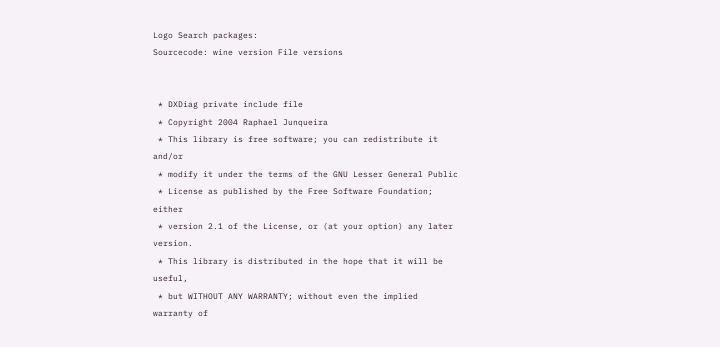Logo Search packages:
Sourcecode: wine version File versions


 * DXDiag private include file
 * Copyright 2004 Raphael Junqueira
 * This library is free software; you can redistribute it and/or
 * modify it under the terms of the GNU Lesser General Public
 * License as published by the Free Software Foundation; either
 * version 2.1 of the License, or (at your option) any later version.
 * This library is distributed in the hope that it will be useful,
 * but WITHOUT ANY WARRANTY; without even the implied warranty of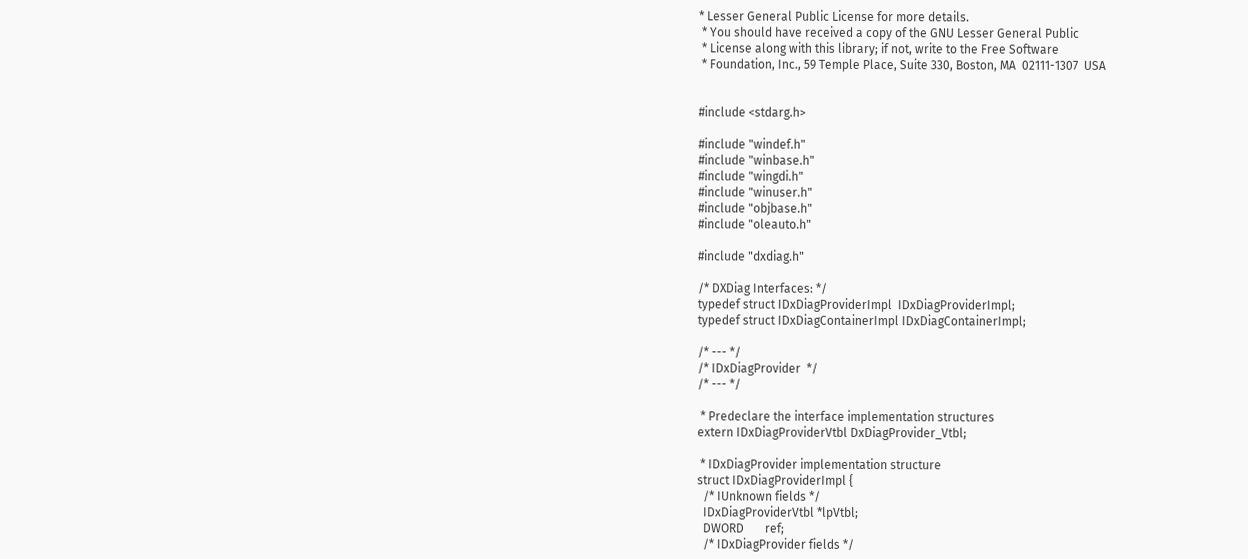* Lesser General Public License for more details.
 * You should have received a copy of the GNU Lesser General Public
 * License along with this library; if not, write to the Free Software
 * Foundation, Inc., 59 Temple Place, Suite 330, Boston, MA  02111-1307  USA


#include <stdarg.h>

#include "windef.h"
#include "winbase.h"
#include "wingdi.h"
#include "winuser.h"
#include "objbase.h"
#include "oleauto.h"

#include "dxdiag.h"

/* DXDiag Interfaces: */
typedef struct IDxDiagProviderImpl  IDxDiagProviderImpl;
typedef struct IDxDiagContainerImpl IDxDiagContainerImpl;

/* --- */
/* IDxDiagProvider  */
/* --- */

 * Predeclare the interface implementation structures
extern IDxDiagProviderVtbl DxDiagProvider_Vtbl;

 * IDxDiagProvider implementation structure
struct IDxDiagProviderImpl {
  /* IUnknown fields */
  IDxDiagProviderVtbl *lpVtbl;
  DWORD       ref;
  /* IDxDiagProvider fields */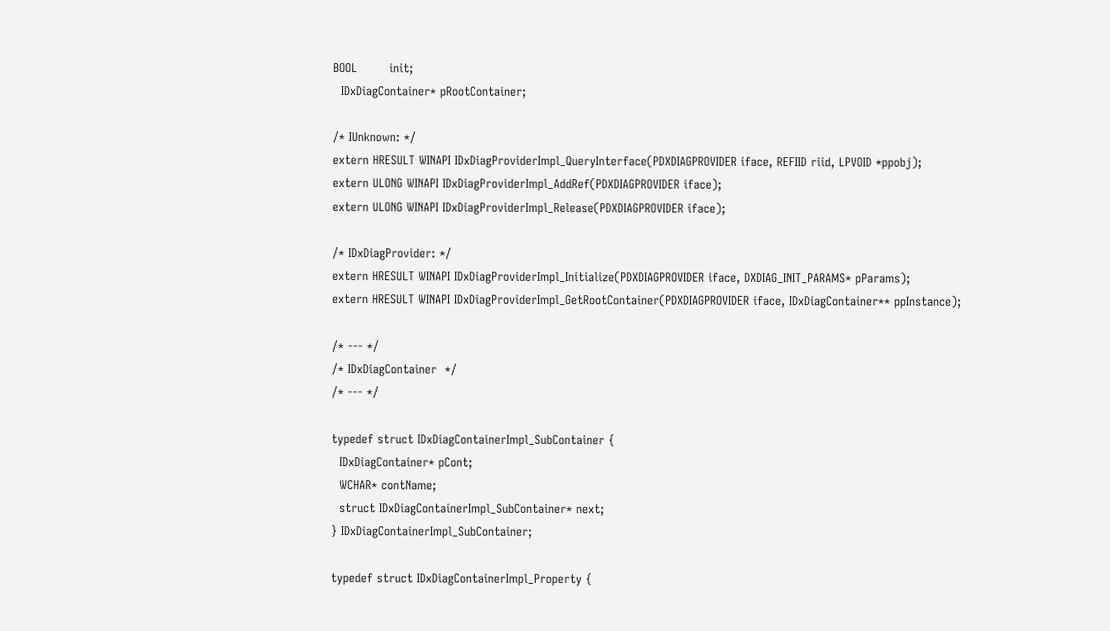BOOL        init;
  IDxDiagContainer* pRootContainer;

/* IUnknown: */
extern HRESULT WINAPI IDxDiagProviderImpl_QueryInterface(PDXDIAGPROVIDER iface, REFIID riid, LPVOID *ppobj);
extern ULONG WINAPI IDxDiagProviderImpl_AddRef(PDXDIAGPROVIDER iface);
extern ULONG WINAPI IDxDiagProviderImpl_Release(PDXDIAGPROVIDER iface);

/* IDxDiagProvider: */
extern HRESULT WINAPI IDxDiagProviderImpl_Initialize(PDXDIAGPROVIDER iface, DXDIAG_INIT_PARAMS* pParams);
extern HRESULT WINAPI IDxDiagProviderImpl_GetRootContainer(PDXDIAGPROVIDER iface, IDxDiagContainer** ppInstance);

/* --- */
/* IDxDiagContainer  */
/* --- */

typedef struct IDxDiagContainerImpl_SubContainer {
  IDxDiagContainer* pCont;
  WCHAR* contName;
  struct IDxDiagContainerImpl_SubContainer* next;
} IDxDiagContainerImpl_SubContainer;

typedef struct IDxDiagContainerImpl_Property {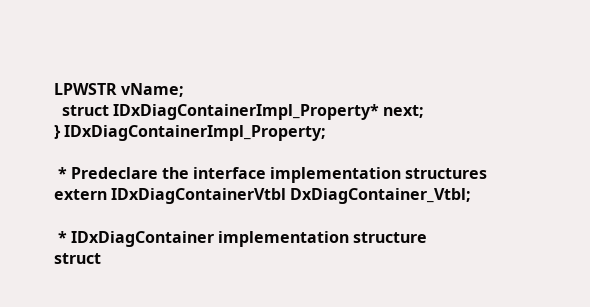LPWSTR vName;
  struct IDxDiagContainerImpl_Property* next;
} IDxDiagContainerImpl_Property;

 * Predeclare the interface implementation structures
extern IDxDiagContainerVtbl DxDiagContainer_Vtbl;

 * IDxDiagContainer implementation structure
struct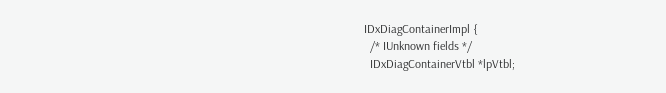IDxDiagContainerImpl {
  /* IUnknown fields */
  IDxDiagContainerVtbl *lpVtbl;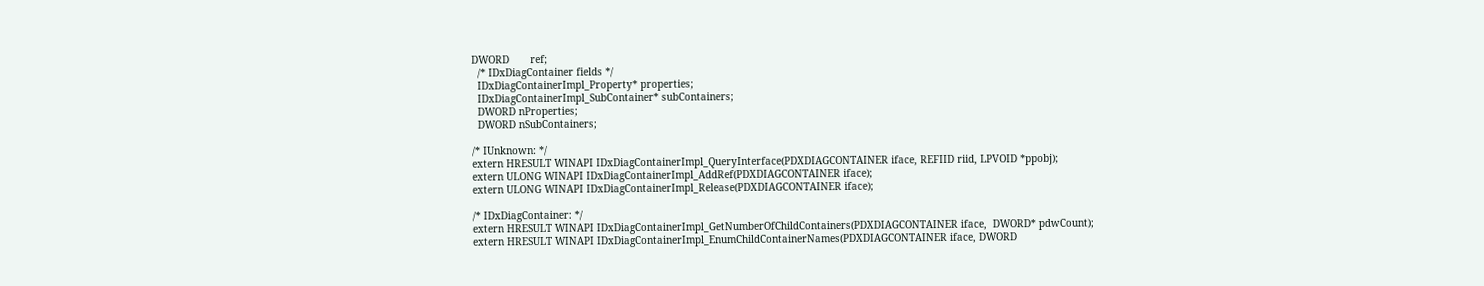DWORD       ref;
  /* IDxDiagContainer fields */
  IDxDiagContainerImpl_Property* properties;
  IDxDiagContainerImpl_SubContainer* subContainers;
  DWORD nProperties;
  DWORD nSubContainers;

/* IUnknown: */
extern HRESULT WINAPI IDxDiagContainerImpl_QueryInterface(PDXDIAGCONTAINER iface, REFIID riid, LPVOID *ppobj);
extern ULONG WINAPI IDxDiagContainerImpl_AddRef(PDXDIAGCONTAINER iface);
extern ULONG WINAPI IDxDiagContainerImpl_Release(PDXDIAGCONTAINER iface);

/* IDxDiagContainer: */
extern HRESULT WINAPI IDxDiagContainerImpl_GetNumberOfChildContainers(PDXDIAGCONTAINER iface,  DWORD* pdwCount);
extern HRESULT WINAPI IDxDiagContainerImpl_EnumChildContainerNames(PDXDIAGCONTAINER iface, DWORD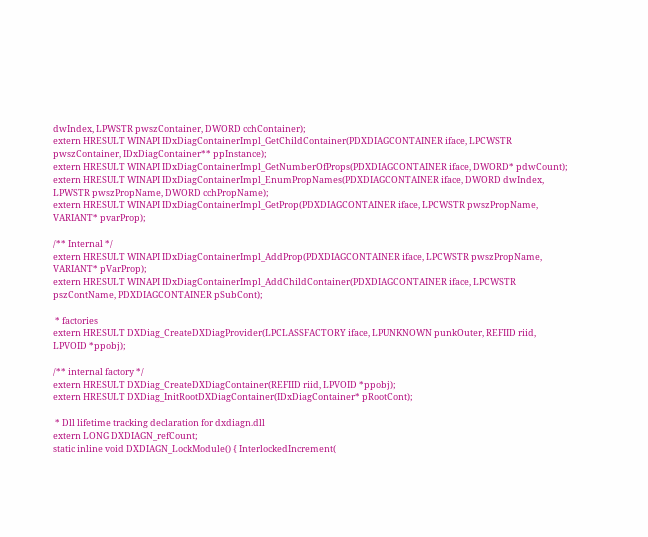dwIndex, LPWSTR pwszContainer, DWORD cchContainer);
extern HRESULT WINAPI IDxDiagContainerImpl_GetChildContainer(PDXDIAGCONTAINER iface, LPCWSTR pwszContainer, IDxDiagContainer** ppInstance);
extern HRESULT WINAPI IDxDiagContainerImpl_GetNumberOfProps(PDXDIAGCONTAINER iface, DWORD* pdwCount);
extern HRESULT WINAPI IDxDiagContainerImpl_EnumPropNames(PDXDIAGCONTAINER iface, DWORD dwIndex, LPWSTR pwszPropName, DWORD cchPropName);
extern HRESULT WINAPI IDxDiagContainerImpl_GetProp(PDXDIAGCONTAINER iface, LPCWSTR pwszPropName, VARIANT* pvarProp);

/** Internal */
extern HRESULT WINAPI IDxDiagContainerImpl_AddProp(PDXDIAGCONTAINER iface, LPCWSTR pwszPropName, VARIANT* pVarProp);
extern HRESULT WINAPI IDxDiagContainerImpl_AddChildContainer(PDXDIAGCONTAINER iface, LPCWSTR pszContName, PDXDIAGCONTAINER pSubCont);

 * factories
extern HRESULT DXDiag_CreateDXDiagProvider(LPCLASSFACTORY iface, LPUNKNOWN punkOuter, REFIID riid, LPVOID *ppobj);

/** internal factory */
extern HRESULT DXDiag_CreateDXDiagContainer(REFIID riid, LPVOID *ppobj);
extern HRESULT DXDiag_InitRootDXDiagContainer(IDxDiagContainer* pRootCont);

 * Dll lifetime tracking declaration for dxdiagn.dll
extern LONG DXDIAGN_refCount;
static inline void DXDIAGN_LockModule() { InterlockedIncrement(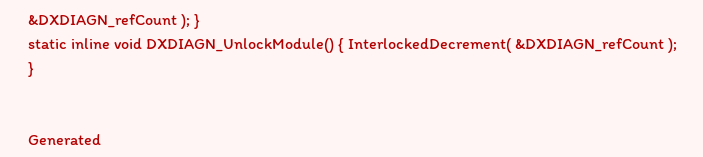&DXDIAGN_refCount ); }
static inline void DXDIAGN_UnlockModule() { InterlockedDecrement( &DXDIAGN_refCount ); }


Generated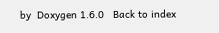by  Doxygen 1.6.0   Back to index